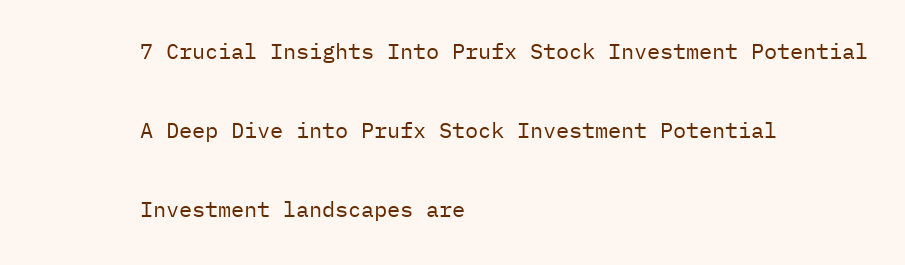7 Crucial Insights Into Prufx Stock Investment Potential

A Deep Dive into Prufx Stock Investment Potential

Investment landscapes are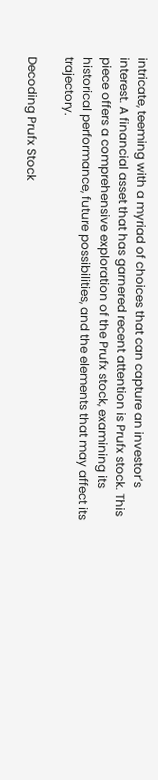intricate, teeming with a myriad of choices that can capture an investor’s interest. A financial asset that has garnered recent attention is Prufx stock. This piece offers a comprehensive exploration of the Prufx stock, examining its historical performance, future possibilities, and the elements that may affect its trajectory.

Decoding Prufx Stock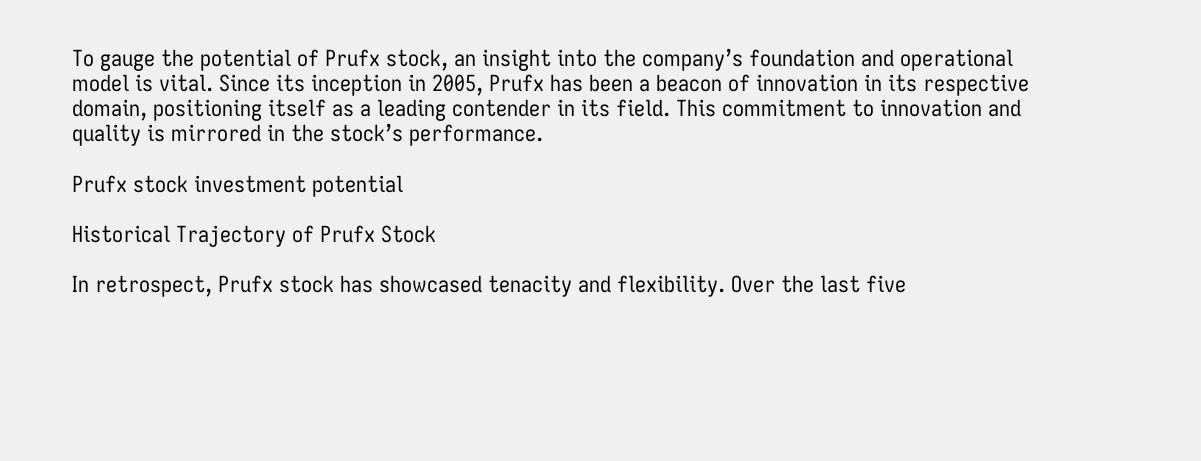To gauge the potential of Prufx stock, an insight into the company’s foundation and operational model is vital. Since its inception in 2005, Prufx has been a beacon of innovation in its respective domain, positioning itself as a leading contender in its field. This commitment to innovation and quality is mirrored in the stock’s performance.

Prufx stock investment potential

Historical Trajectory of Prufx Stock

In retrospect, Prufx stock has showcased tenacity and flexibility. Over the last five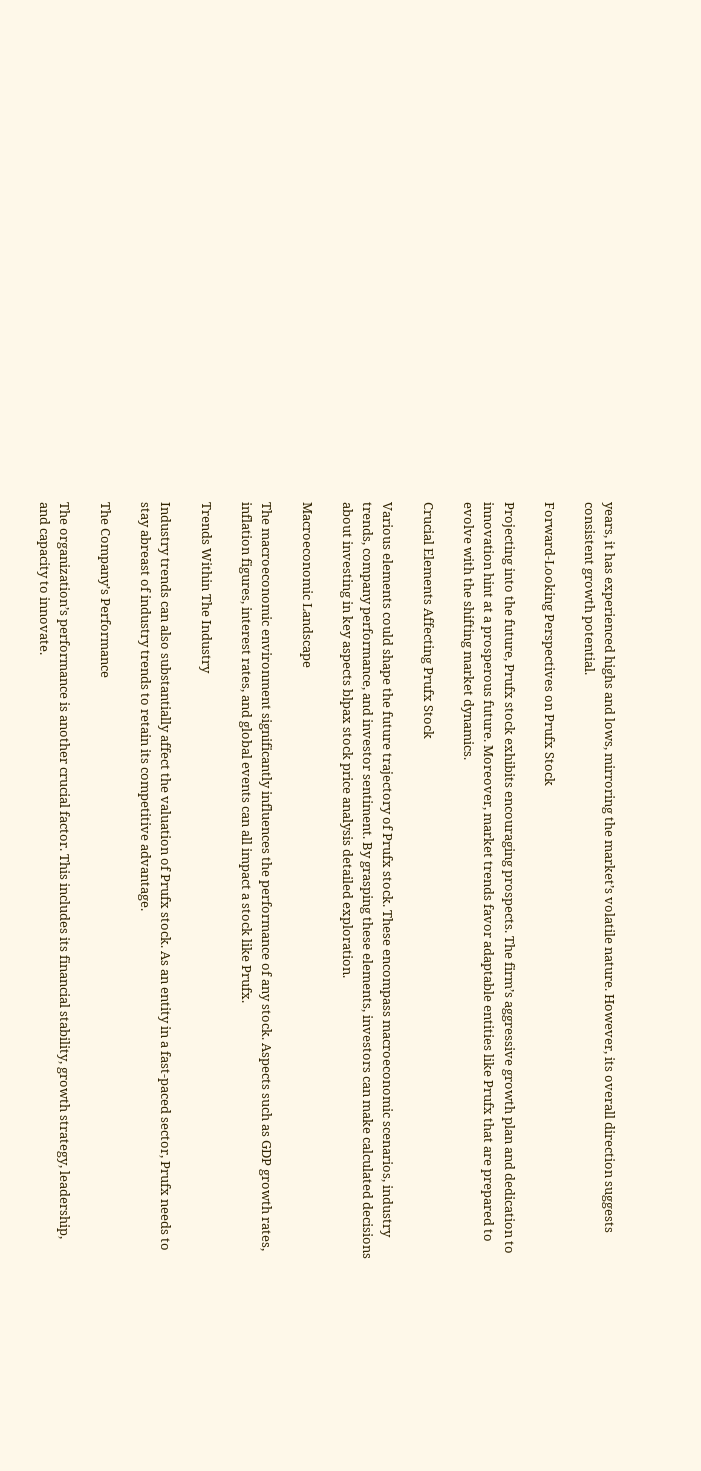years, it has experienced highs and lows, mirroring the market’s volatile nature. However, its overall direction suggests consistent growth potential.

Forward-Looking Perspectives on Prufx Stock

Projecting into the future, Prufx stock exhibits encouraging prospects. The firm’s aggressive growth plan and dedication to innovation hint at a prosperous future. Moreover, market trends favor adaptable entities like Prufx that are prepared to evolve with the shifting market dynamics.

Crucial Elements Affecting Prufx Stock

Various elements could shape the future trajectory of Prufx stock. These encompass macroeconomic scenarios, industry trends, company performance, and investor sentiment. By grasping these elements, investors can make calculated decisions about investing in key aspects blpax stock price analysis detailed exploration.

Macroeconomic Landscape

The macroeconomic environment significantly influences the performance of any stock. Aspects such as GDP growth rates, inflation figures, interest rates, and global events can all impact a stock like Prufx.

Trends Within The Industry

Industry trends can also substantially affect the valuation of Prufx stock. As an entity in a fast-paced sector, Prufx needs to stay abreast of industry trends to retain its competitive advantage.

The Company’s Performance

The organization’s performance is another crucial factor. This includes its financial stability, growth strategy, leadership, and capacity to innovate.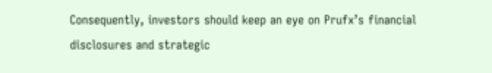Consequently, investors should keep an eye on Prufx’s financial disclosures and strategic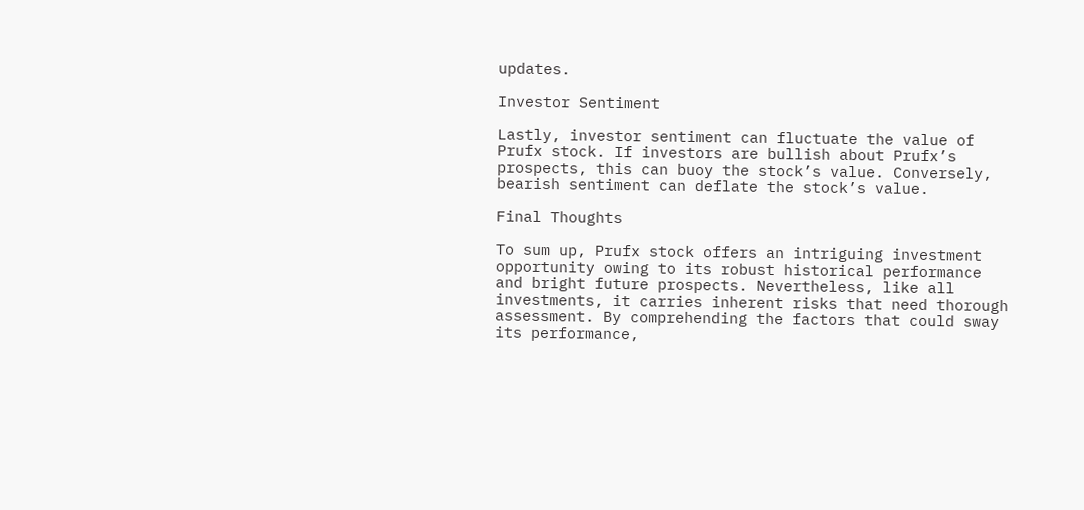updates.

Investor Sentiment

Lastly, investor sentiment can fluctuate the value of Prufx stock. If investors are bullish about Prufx’s prospects, this can buoy the stock’s value. Conversely, bearish sentiment can deflate the stock’s value.

Final Thoughts

To sum up, Prufx stock offers an intriguing investment opportunity owing to its robust historical performance and bright future prospects. Nevertheless, like all investments, it carries inherent risks that need thorough assessment. By comprehending the factors that could sway its performance,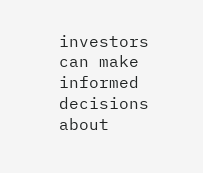investors can make informed decisions about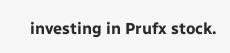investing in Prufx stock.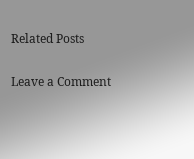Related Posts

Leave a Comment